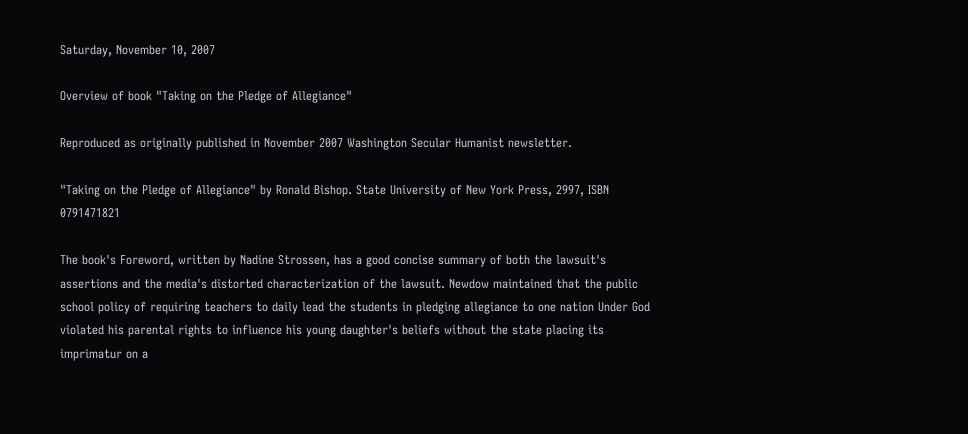Saturday, November 10, 2007

Overview of book "Taking on the Pledge of Allegiance"

Reproduced as originally published in November 2007 Washington Secular Humanist newsletter.

"Taking on the Pledge of Allegiance" by Ronald Bishop. State University of New York Press, 2997, ISBN 0791471821

The book's Foreword, written by Nadine Strossen, has a good concise summary of both the lawsuit's assertions and the media's distorted characterization of the lawsuit. Newdow maintained that the public school policy of requiring teachers to daily lead the students in pledging allegiance to one nation Under God violated his parental rights to influence his young daughter's beliefs without the state placing its imprimatur on a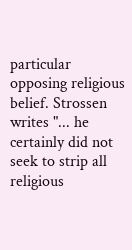particular opposing religious belief. Strossen writes "... he certainly did not seek to strip all religious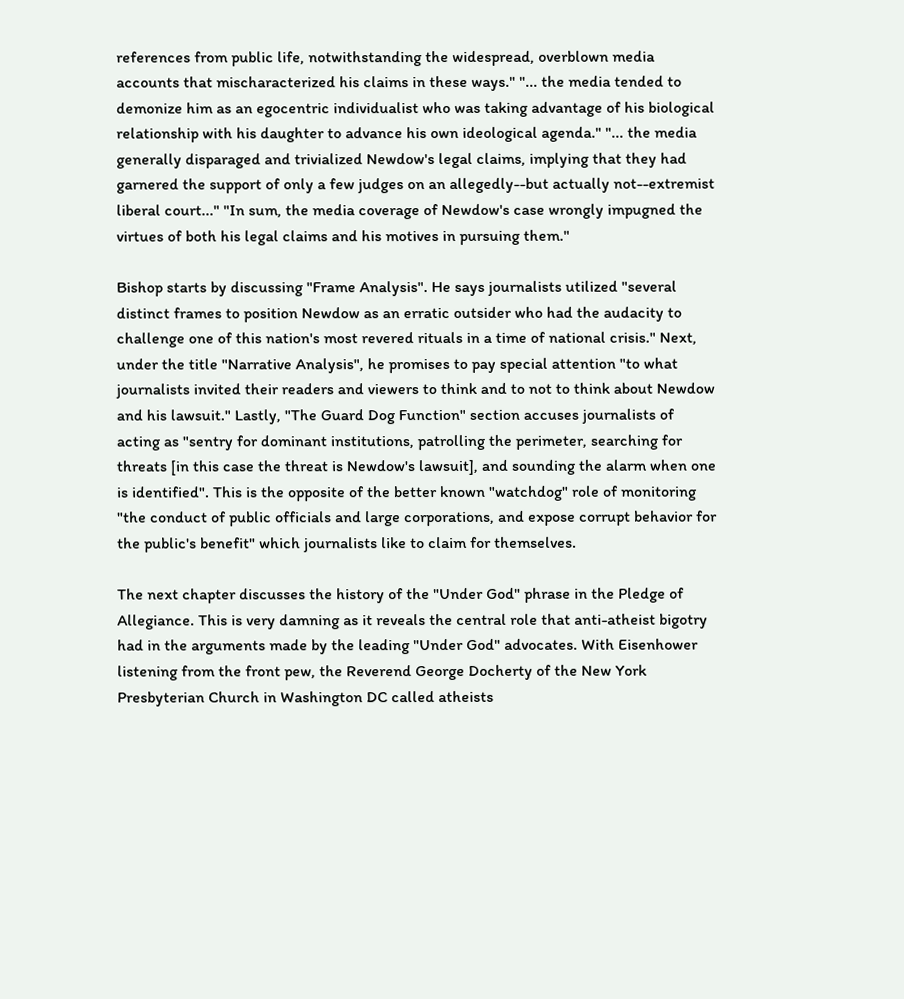references from public life, notwithstanding the widespread, overblown media accounts that mischaracterized his claims in these ways." "... the media tended to demonize him as an egocentric individualist who was taking advantage of his biological relationship with his daughter to advance his own ideological agenda." "... the media generally disparaged and trivialized Newdow's legal claims, implying that they had garnered the support of only a few judges on an allegedly--but actually not--extremist liberal court..." "In sum, the media coverage of Newdow's case wrongly impugned the virtues of both his legal claims and his motives in pursuing them."

Bishop starts by discussing "Frame Analysis". He says journalists utilized "several distinct frames to position Newdow as an erratic outsider who had the audacity to challenge one of this nation's most revered rituals in a time of national crisis." Next, under the title "Narrative Analysis", he promises to pay special attention "to what journalists invited their readers and viewers to think and to not to think about Newdow and his lawsuit." Lastly, "The Guard Dog Function" section accuses journalists of acting as "sentry for dominant institutions, patrolling the perimeter, searching for threats [in this case the threat is Newdow's lawsuit], and sounding the alarm when one is identified". This is the opposite of the better known "watchdog" role of monitoring "the conduct of public officials and large corporations, and expose corrupt behavior for the public's benefit" which journalists like to claim for themselves.

The next chapter discusses the history of the "Under God" phrase in the Pledge of Allegiance. This is very damning as it reveals the central role that anti-atheist bigotry had in the arguments made by the leading "Under God" advocates. With Eisenhower listening from the front pew, the Reverend George Docherty of the New York Presbyterian Church in Washington DC called atheists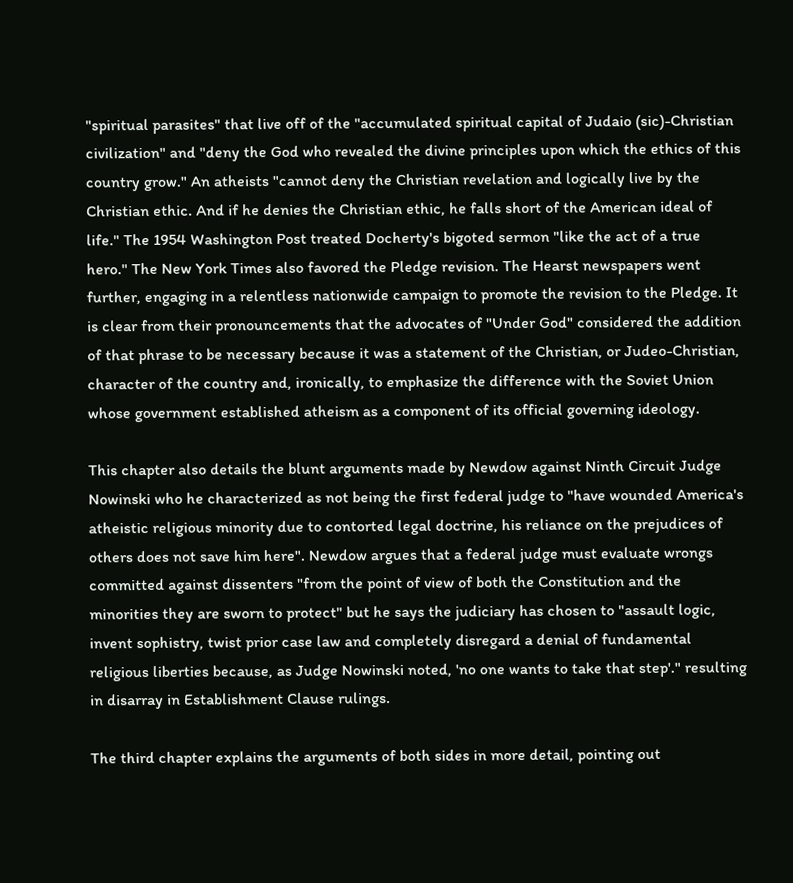"spiritual parasites" that live off of the "accumulated spiritual capital of Judaio (sic)-Christian civilization" and "deny the God who revealed the divine principles upon which the ethics of this country grow." An atheists "cannot deny the Christian revelation and logically live by the Christian ethic. And if he denies the Christian ethic, he falls short of the American ideal of life." The 1954 Washington Post treated Docherty's bigoted sermon "like the act of a true hero." The New York Times also favored the Pledge revision. The Hearst newspapers went further, engaging in a relentless nationwide campaign to promote the revision to the Pledge. It is clear from their pronouncements that the advocates of "Under God" considered the addition of that phrase to be necessary because it was a statement of the Christian, or Judeo-Christian, character of the country and, ironically, to emphasize the difference with the Soviet Union whose government established atheism as a component of its official governing ideology.

This chapter also details the blunt arguments made by Newdow against Ninth Circuit Judge Nowinski who he characterized as not being the first federal judge to "have wounded America's atheistic religious minority due to contorted legal doctrine, his reliance on the prejudices of others does not save him here". Newdow argues that a federal judge must evaluate wrongs committed against dissenters "from the point of view of both the Constitution and the minorities they are sworn to protect" but he says the judiciary has chosen to "assault logic, invent sophistry, twist prior case law and completely disregard a denial of fundamental religious liberties because, as Judge Nowinski noted, 'no one wants to take that step'." resulting in disarray in Establishment Clause rulings.

The third chapter explains the arguments of both sides in more detail, pointing out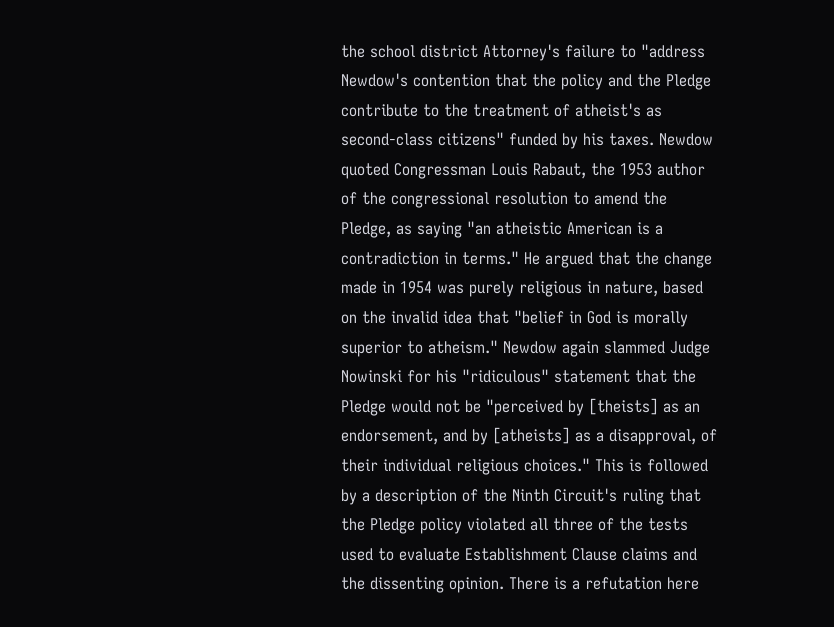the school district Attorney's failure to "address Newdow's contention that the policy and the Pledge contribute to the treatment of atheist's as second-class citizens" funded by his taxes. Newdow quoted Congressman Louis Rabaut, the 1953 author of the congressional resolution to amend the Pledge, as saying "an atheistic American is a contradiction in terms." He argued that the change made in 1954 was purely religious in nature, based on the invalid idea that "belief in God is morally superior to atheism." Newdow again slammed Judge Nowinski for his "ridiculous" statement that the Pledge would not be "perceived by [theists] as an endorsement, and by [atheists] as a disapproval, of their individual religious choices." This is followed by a description of the Ninth Circuit's ruling that the Pledge policy violated all three of the tests used to evaluate Establishment Clause claims and the dissenting opinion. There is a refutation here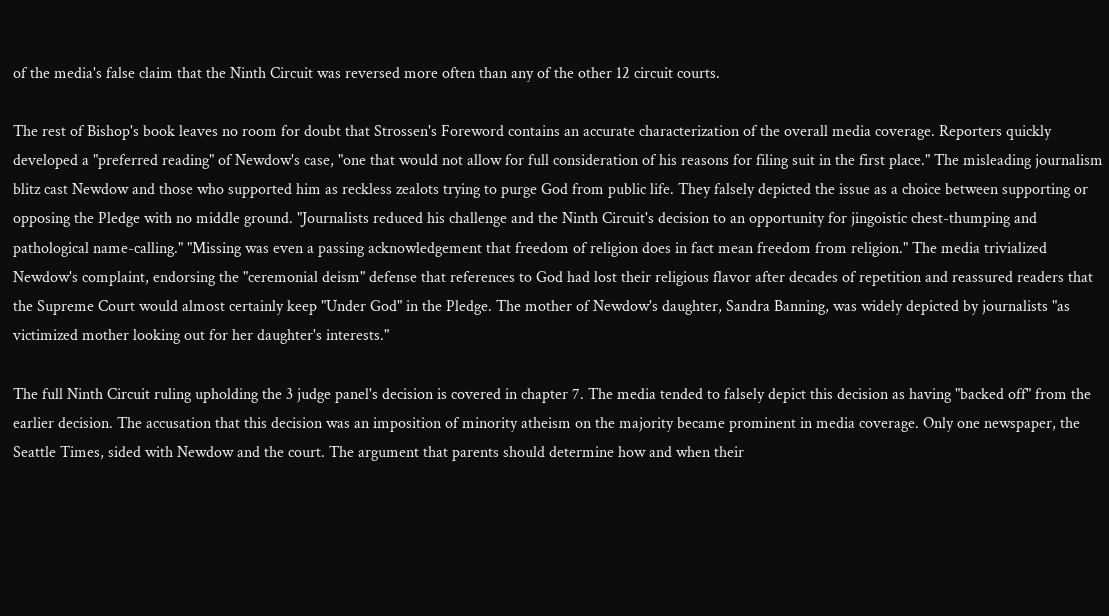of the media's false claim that the Ninth Circuit was reversed more often than any of the other 12 circuit courts.

The rest of Bishop's book leaves no room for doubt that Strossen's Foreword contains an accurate characterization of the overall media coverage. Reporters quickly developed a "preferred reading" of Newdow's case, "one that would not allow for full consideration of his reasons for filing suit in the first place." The misleading journalism blitz cast Newdow and those who supported him as reckless zealots trying to purge God from public life. They falsely depicted the issue as a choice between supporting or opposing the Pledge with no middle ground. "Journalists reduced his challenge and the Ninth Circuit's decision to an opportunity for jingoistic chest-thumping and pathological name-calling." "Missing was even a passing acknowledgement that freedom of religion does in fact mean freedom from religion." The media trivialized Newdow's complaint, endorsing the "ceremonial deism" defense that references to God had lost their religious flavor after decades of repetition and reassured readers that the Supreme Court would almost certainly keep "Under God" in the Pledge. The mother of Newdow's daughter, Sandra Banning, was widely depicted by journalists "as victimized mother looking out for her daughter's interests."

The full Ninth Circuit ruling upholding the 3 judge panel's decision is covered in chapter 7. The media tended to falsely depict this decision as having "backed off" from the earlier decision. The accusation that this decision was an imposition of minority atheism on the majority became prominent in media coverage. Only one newspaper, the Seattle Times, sided with Newdow and the court. The argument that parents should determine how and when their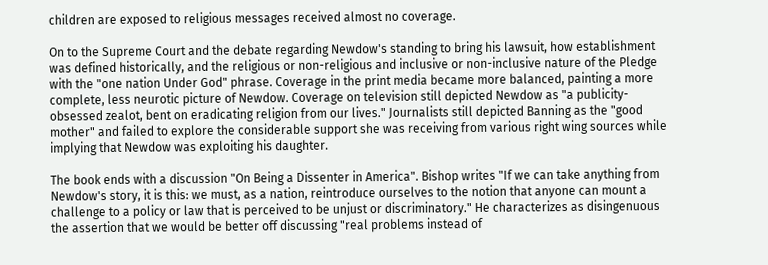children are exposed to religious messages received almost no coverage.

On to the Supreme Court and the debate regarding Newdow's standing to bring his lawsuit, how establishment was defined historically, and the religious or non-religious and inclusive or non-inclusive nature of the Pledge with the "one nation Under God" phrase. Coverage in the print media became more balanced, painting a more complete, less neurotic picture of Newdow. Coverage on television still depicted Newdow as "a publicity-obsessed zealot, bent on eradicating religion from our lives." Journalists still depicted Banning as the "good mother" and failed to explore the considerable support she was receiving from various right wing sources while implying that Newdow was exploiting his daughter.

The book ends with a discussion "On Being a Dissenter in America". Bishop writes "If we can take anything from Newdow's story, it is this: we must, as a nation, reintroduce ourselves to the notion that anyone can mount a challenge to a policy or law that is perceived to be unjust or discriminatory." He characterizes as disingenuous the assertion that we would be better off discussing "real problems instead of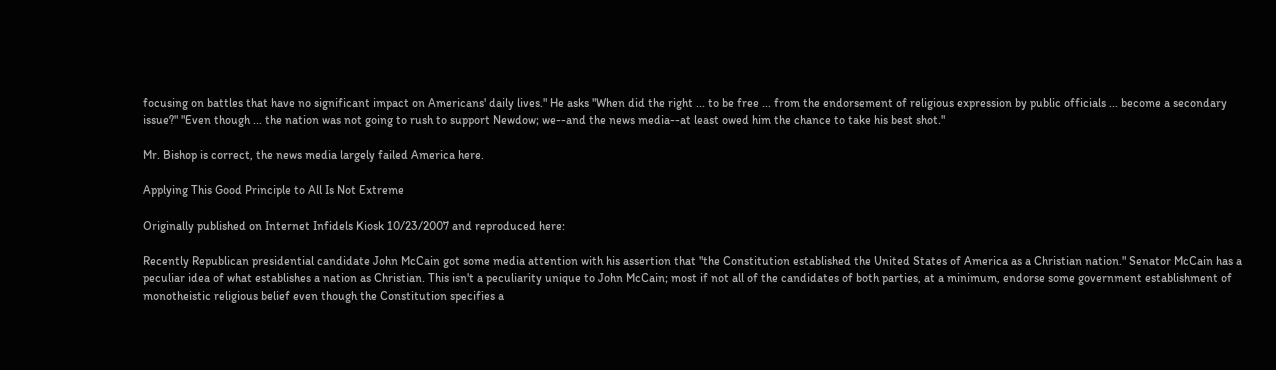focusing on battles that have no significant impact on Americans' daily lives." He asks "When did the right ... to be free ... from the endorsement of religious expression by public officials ... become a secondary issue?" "Even though ... the nation was not going to rush to support Newdow; we--and the news media--at least owed him the chance to take his best shot."

Mr. Bishop is correct, the news media largely failed America here.

Applying This Good Principle to All Is Not Extreme

Originally published on Internet Infidels Kiosk 10/23/2007 and reproduced here:

Recently Republican presidential candidate John McCain got some media attention with his assertion that "the Constitution established the United States of America as a Christian nation." Senator McCain has a peculiar idea of what establishes a nation as Christian. This isn't a peculiarity unique to John McCain; most if not all of the candidates of both parties, at a minimum, endorse some government establishment of monotheistic religious belief even though the Constitution specifies a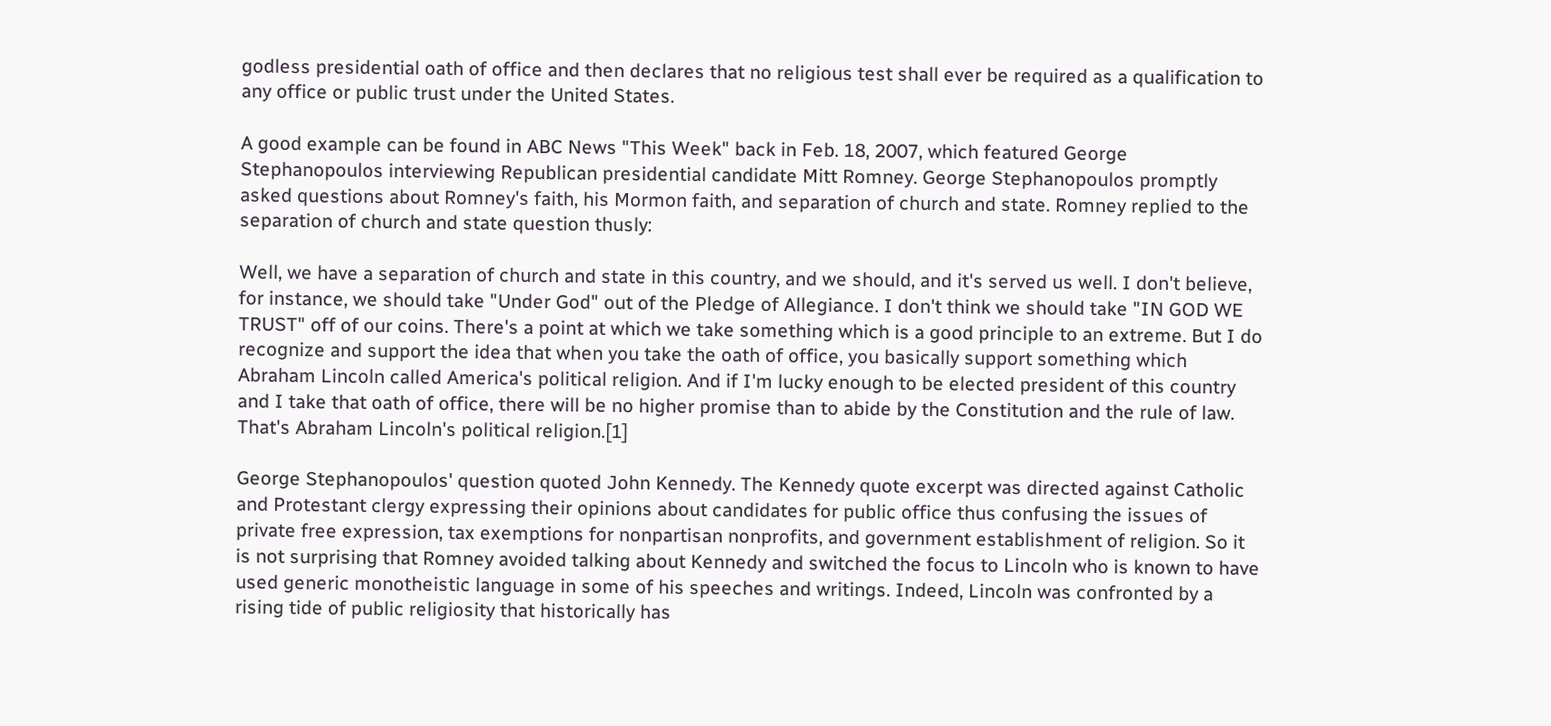godless presidential oath of office and then declares that no religious test shall ever be required as a qualification to any office or public trust under the United States.

A good example can be found in ABC News "This Week" back in Feb. 18, 2007, which featured George Stephanopoulos interviewing Republican presidential candidate Mitt Romney. George Stephanopoulos promptly asked questions about Romney's faith, his Mormon faith, and separation of church and state. Romney replied to the separation of church and state question thusly:

Well, we have a separation of church and state in this country, and we should, and it's served us well. I don't believe, for instance, we should take "Under God" out of the Pledge of Allegiance. I don't think we should take "IN GOD WE TRUST" off of our coins. There's a point at which we take something which is a good principle to an extreme. But I do recognize and support the idea that when you take the oath of office, you basically support something which Abraham Lincoln called America's political religion. And if I'm lucky enough to be elected president of this country and I take that oath of office, there will be no higher promise than to abide by the Constitution and the rule of law. That's Abraham Lincoln's political religion.[1]

George Stephanopoulos' question quoted John Kennedy. The Kennedy quote excerpt was directed against Catholic and Protestant clergy expressing their opinions about candidates for public office thus confusing the issues of private free expression, tax exemptions for nonpartisan nonprofits, and government establishment of religion. So it is not surprising that Romney avoided talking about Kennedy and switched the focus to Lincoln who is known to have used generic monotheistic language in some of his speeches and writings. Indeed, Lincoln was confronted by a rising tide of public religiosity that historically has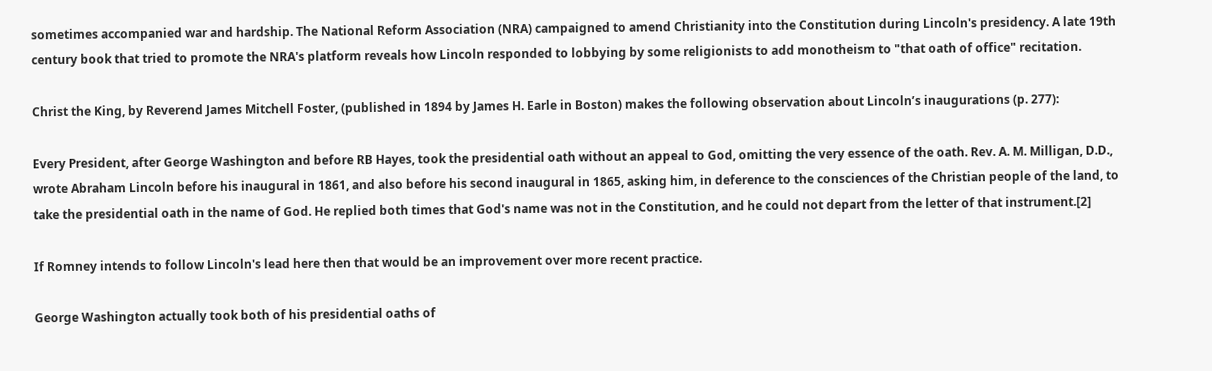sometimes accompanied war and hardship. The National Reform Association (NRA) campaigned to amend Christianity into the Constitution during Lincoln's presidency. A late 19th century book that tried to promote the NRA's platform reveals how Lincoln responded to lobbying by some religionists to add monotheism to "that oath of office" recitation.

Christ the King, by Reverend James Mitchell Foster, (published in 1894 by James H. Earle in Boston) makes the following observation about Lincoln’s inaugurations (p. 277):

Every President, after George Washington and before RB Hayes, took the presidential oath without an appeal to God, omitting the very essence of the oath. Rev. A. M. Milligan, D.D., wrote Abraham Lincoln before his inaugural in 1861, and also before his second inaugural in 1865, asking him, in deference to the consciences of the Christian people of the land, to take the presidential oath in the name of God. He replied both times that God's name was not in the Constitution, and he could not depart from the letter of that instrument.[2]

If Romney intends to follow Lincoln's lead here then that would be an improvement over more recent practice.

George Washington actually took both of his presidential oaths of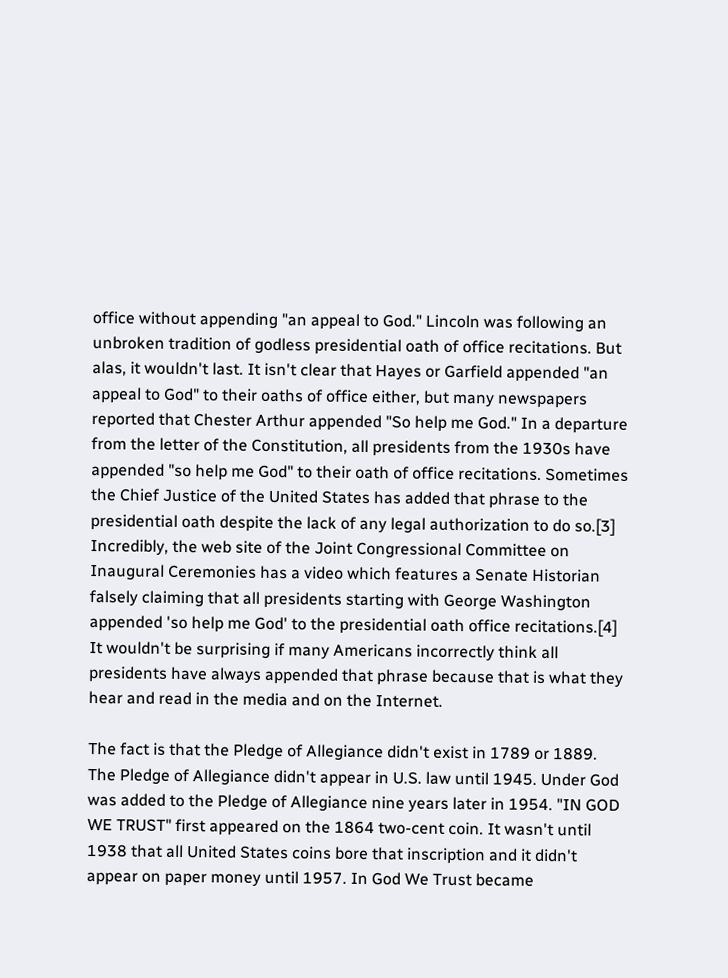office without appending "an appeal to God." Lincoln was following an unbroken tradition of godless presidential oath of office recitations. But alas, it wouldn't last. It isn't clear that Hayes or Garfield appended "an appeal to God" to their oaths of office either, but many newspapers reported that Chester Arthur appended "So help me God." In a departure from the letter of the Constitution, all presidents from the 1930s have appended "so help me God" to their oath of office recitations. Sometimes the Chief Justice of the United States has added that phrase to the presidential oath despite the lack of any legal authorization to do so.[3] Incredibly, the web site of the Joint Congressional Committee on Inaugural Ceremonies has a video which features a Senate Historian falsely claiming that all presidents starting with George Washington appended 'so help me God' to the presidential oath office recitations.[4] It wouldn't be surprising if many Americans incorrectly think all presidents have always appended that phrase because that is what they hear and read in the media and on the Internet.

The fact is that the Pledge of Allegiance didn't exist in 1789 or 1889. The Pledge of Allegiance didn't appear in U.S. law until 1945. Under God was added to the Pledge of Allegiance nine years later in 1954. "IN GOD WE TRUST" first appeared on the 1864 two-cent coin. It wasn't until 1938 that all United States coins bore that inscription and it didn't appear on paper money until 1957. In God We Trust became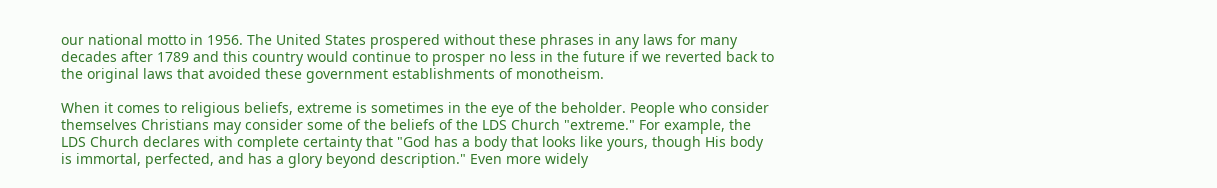our national motto in 1956. The United States prospered without these phrases in any laws for many decades after 1789 and this country would continue to prosper no less in the future if we reverted back to the original laws that avoided these government establishments of monotheism.

When it comes to religious beliefs, extreme is sometimes in the eye of the beholder. People who consider themselves Christians may consider some of the beliefs of the LDS Church "extreme." For example, the LDS Church declares with complete certainty that "God has a body that looks like yours, though His body is immortal, perfected, and has a glory beyond description." Even more widely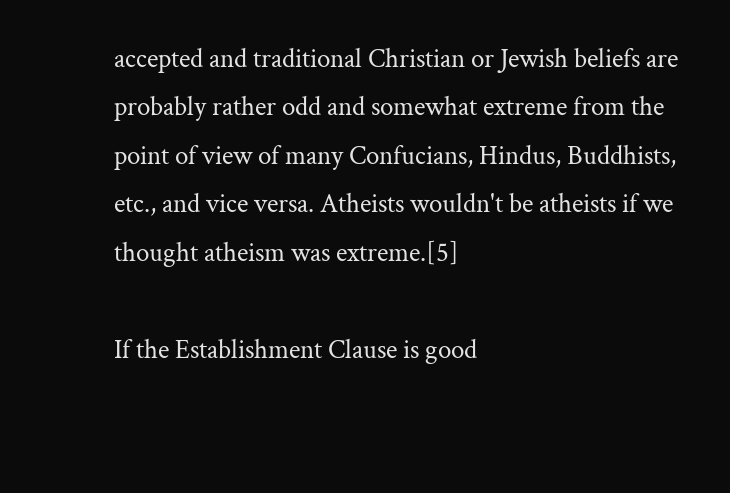accepted and traditional Christian or Jewish beliefs are probably rather odd and somewhat extreme from the point of view of many Confucians, Hindus, Buddhists, etc., and vice versa. Atheists wouldn't be atheists if we thought atheism was extreme.[5]

If the Establishment Clause is good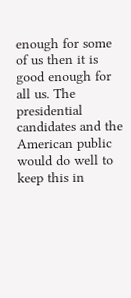enough for some of us then it is good enough for all us. The presidential candidates and the American public would do well to keep this in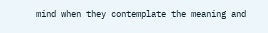mind when they contemplate the meaning and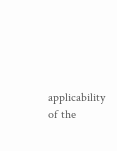applicability of the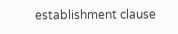establishment clause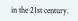in the 21st century.